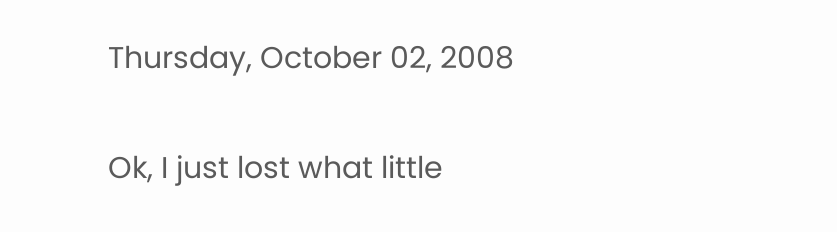Thursday, October 02, 2008

Ok, I just lost what little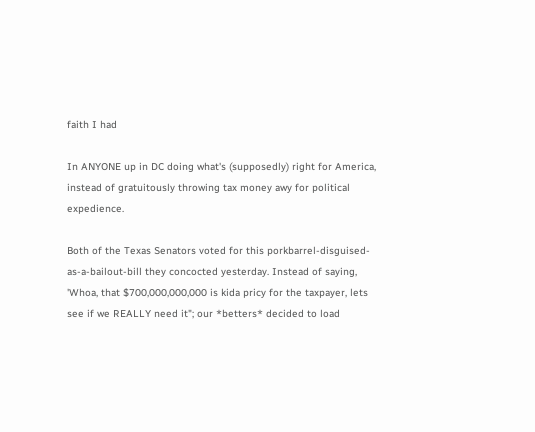faith I had

In ANYONE up in DC doing what's (supposedly) right for America, instead of gratuitously throwing tax money awy for political expedience.

Both of the Texas Senators voted for this porkbarrel-disguised-as-a-bailout-bill they concocted yesterday. Instead of saying, 'Whoa, that $700,000,000,000 is kida pricy for the taxpayer, lets see if we REALLY need it"; our *betters* decided to load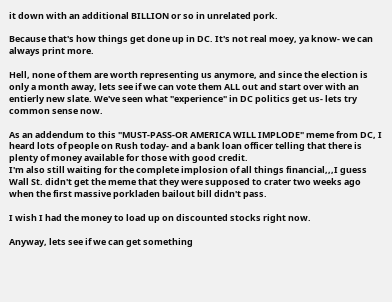it down with an additional BILLION or so in unrelated pork.

Because that's how things get done up in DC. It's not real moey, ya know- we can always print more.

Hell, none of them are worth representing us anymore, and since the election is only a month away, lets see if we can vote them ALL out and start over with an entierly new slate. We've seen what "experience" in DC politics get us- lets try common sense now.

As an addendum to this "MUST-PASS-OR AMERICA WILL IMPLODE" meme from DC, I heard lots of people on Rush today- and a bank loan officer telling that there is plenty of money available for those with good credit.
I'm also still waiting for the complete implosion of all things financial,,,I guess Wall St. didn't get the meme that they were supposed to crater two weeks ago when the first massive porkladen bailout bill didn't pass.

I wish I had the money to load up on discounted stocks right now.

Anyway, lets see if we can get something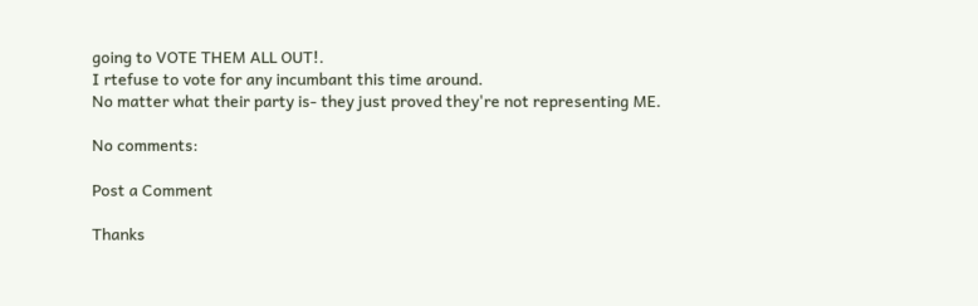going to VOTE THEM ALL OUT!.
I rtefuse to vote for any incumbant this time around.
No matter what their party is- they just proved they're not representing ME.

No comments:

Post a Comment

Thanks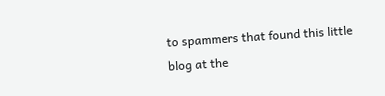to spammers that found this little blog at the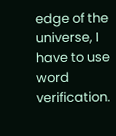edge of the universe, I have to use word verification.